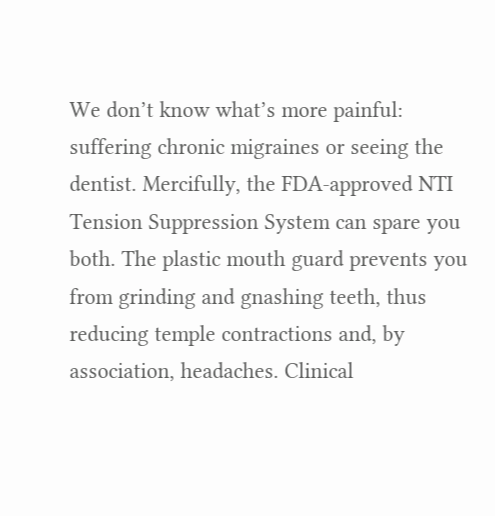We don’t know what’s more painful: suffering chronic migraines or seeing the dentist. Mercifully, the FDA-approved NTI Tension Suppression System can spare you both. The plastic mouth guard prevents you from grinding and gnashing teeth, thus reducing temple contractions and, by association, headaches. Clinical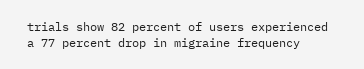trials show 82 percent of users experienced a 77 percent drop in migraine frequency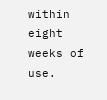within eight weeks of use.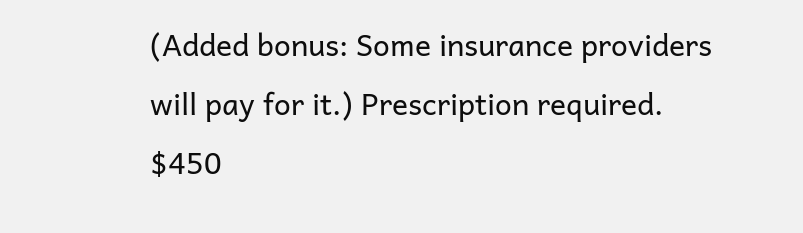(Added bonus: Some insurance providers will pay for it.) Prescription required. $450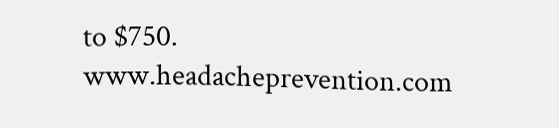to $750. www.headacheprevention.com